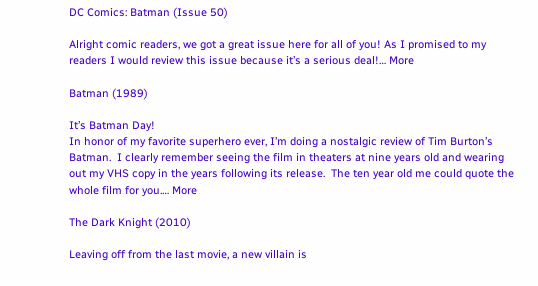DC Comics: Batman (Issue 50)

Alright comic readers, we got a great issue here for all of you! As I promised to my readers I would review this issue because it’s a serious deal!… More

Batman (1989)

It’s Batman Day!
In honor of my favorite superhero ever, I’m doing a nostalgic review of Tim Burton’s Batman.  I clearly remember seeing the film in theaters at nine years old and wearing out my VHS copy in the years following its release.  The ten year old me could quote the whole film for you.… More

The Dark Knight (2010)

Leaving off from the last movie, a new villain is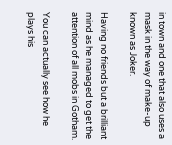in town and one that also uses a mask in the way of make-up known as Joker.

Having no friends but a brilliant mind as he managed to get the attention of all mobs in Gotham.

You can actually see how he plays his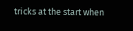tricks at the start when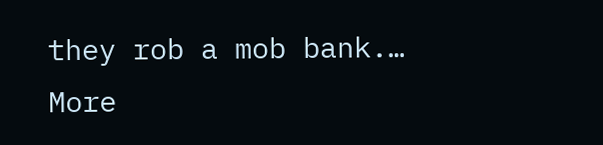they rob a mob bank.… More